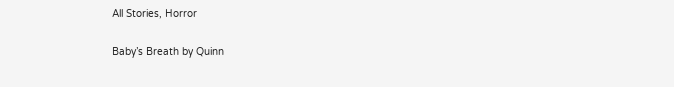All Stories, Horror

Baby’s Breath by Quinn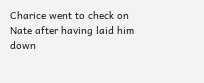Charice went to check on Nate after having laid him down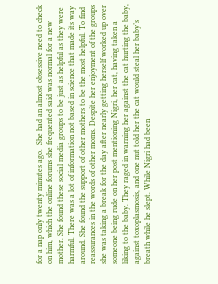for a nap only twenty minutes ago.  She had an almost obsessive need to check on him, which the online forums she frequented said was normal for a new mother. She found these social media groups to be just as helpful as they were harmful. There was a lot of information not based in science that made its way around. She found the support of other mothers to be the most helpful. To find reassurances in the words of other moms. Despite her enjoyment of the groups she was taking a break for the day after nearly getting herself worked up over someone being rude on her post mentioning Nigri, her cat, having taken a liking to the baby. They raged in warning her against the cat hurting the baby, against toxoplasmosis, and one nut told her the cat would steal her baby’s breath while he slept. While Nigri had been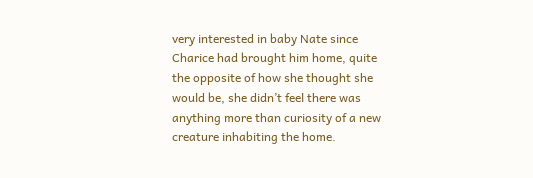very interested in baby Nate since Charice had brought him home, quite the opposite of how she thought she would be, she didn’t feel there was anything more than curiosity of a new creature inhabiting the home.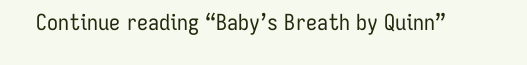Continue reading “Baby’s Breath by Quinn”